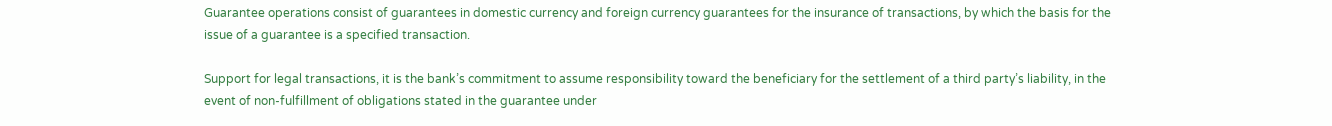Guarantee operations consist of guarantees in domestic currency and foreign currency guarantees for the insurance of transactions, by which the basis for the issue of a guarantee is a specified transaction.

Support for legal transactions, it is the bank’s commitment to assume responsibility toward the beneficiary for the settlement of a third party’s liability, in the event of non-fulfillment of obligations stated in the guarantee under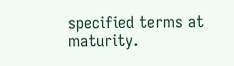specified terms at maturity.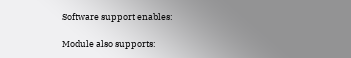Software support enables:

Module also supports: